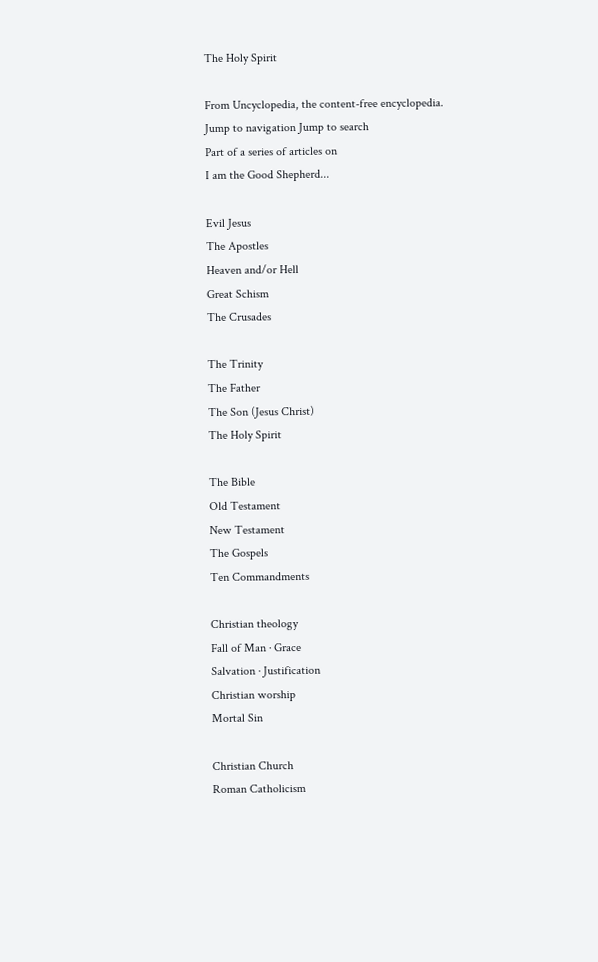The Holy Spirit

From Uncyclopedia, the content-free encyclopedia.
Jump to navigation Jump to search
Part of a series of articles on
I am the Good Shepherd...

Evil Jesus
The Apostles
Heaven and/or Hell
Great Schism
The Crusades

The Trinity
The Father
The Son (Jesus Christ)
The Holy Spirit

The Bible
Old Testament
New Testament
The Gospels
Ten Commandments

Christian theology
Fall of Man · Grace
Salvation · Justification
Christian worship
Mortal Sin

Christian Church
Roman Catholicism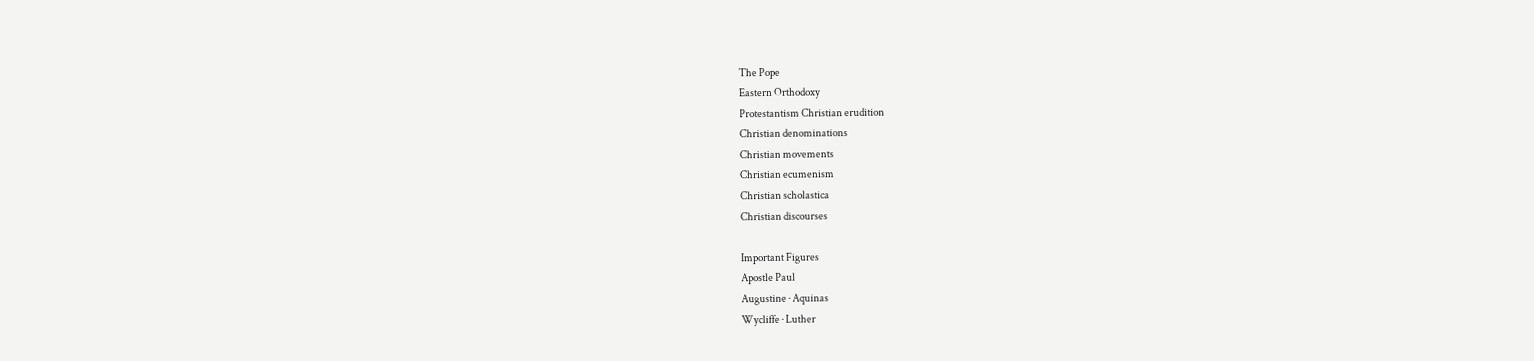The Pope
Eastern Orthodoxy
Protestantism Christian erudition
Christian denominations
Christian movements
Christian ecumenism
Christian scholastica
Christian discourses

Important Figures
Apostle Paul
Augustine · Aquinas
Wycliffe · Luther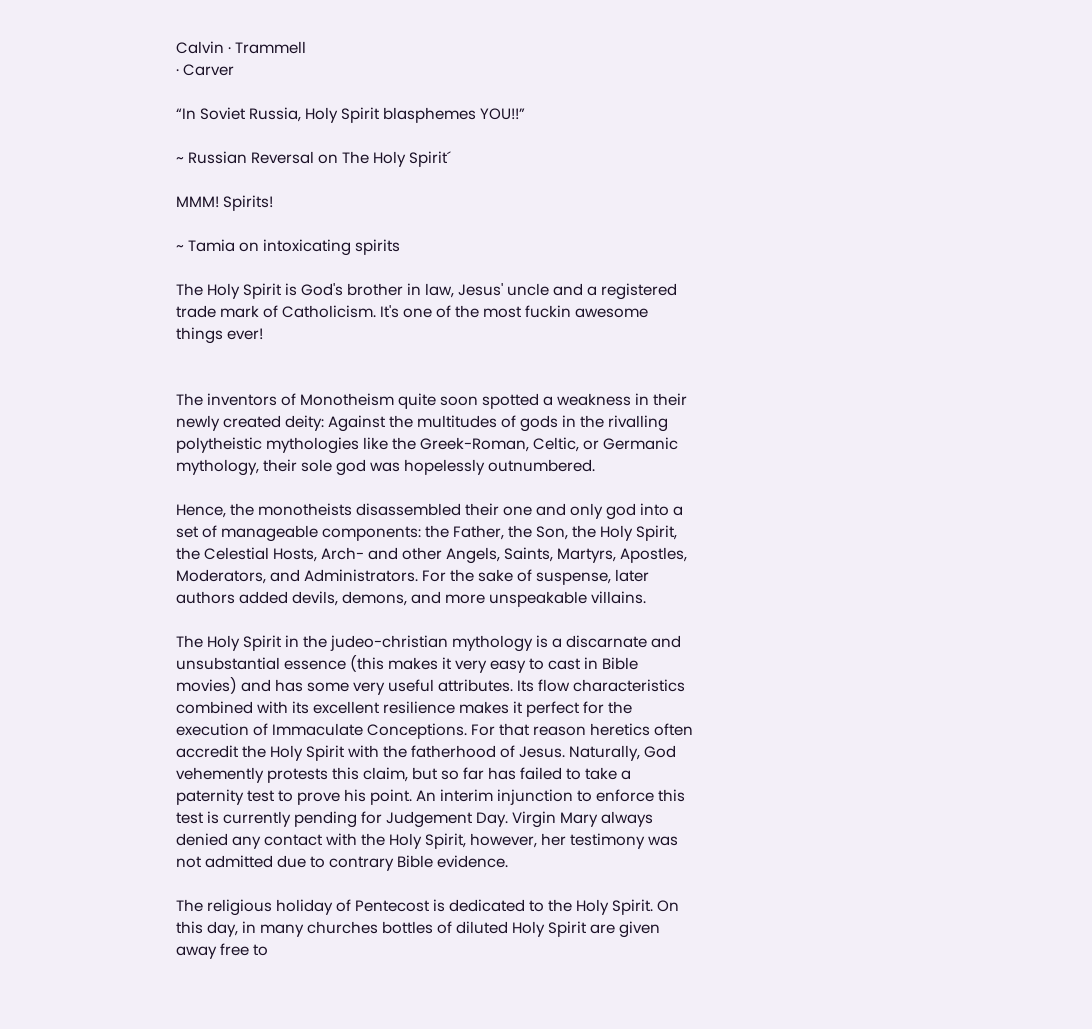Calvin · Trammell
· Carver

“In Soviet Russia, Holy Spirit blasphemes YOU!!”

~ Russian Reversal on The Holy Spirit´

MMM! Spirits!

~ Tamia on intoxicating spirits

The Holy Spirit is God's brother in law, Jesus' uncle and a registered trade mark of Catholicism. It's one of the most fuckin awesome things ever!


The inventors of Monotheism quite soon spotted a weakness in their newly created deity: Against the multitudes of gods in the rivalling polytheistic mythologies like the Greek-Roman, Celtic, or Germanic mythology, their sole god was hopelessly outnumbered.

Hence, the monotheists disassembled their one and only god into a set of manageable components: the Father, the Son, the Holy Spirit, the Celestial Hosts, Arch- and other Angels, Saints, Martyrs, Apostles, Moderators, and Administrators. For the sake of suspense, later authors added devils, demons, and more unspeakable villains.

The Holy Spirit in the judeo-christian mythology is a discarnate and unsubstantial essence (this makes it very easy to cast in Bible movies) and has some very useful attributes. Its flow characteristics combined with its excellent resilience makes it perfect for the execution of Immaculate Conceptions. For that reason heretics often accredit the Holy Spirit with the fatherhood of Jesus. Naturally, God vehemently protests this claim, but so far has failed to take a paternity test to prove his point. An interim injunction to enforce this test is currently pending for Judgement Day. Virgin Mary always denied any contact with the Holy Spirit, however, her testimony was not admitted due to contrary Bible evidence.

The religious holiday of Pentecost is dedicated to the Holy Spirit. On this day, in many churches bottles of diluted Holy Spirit are given away free to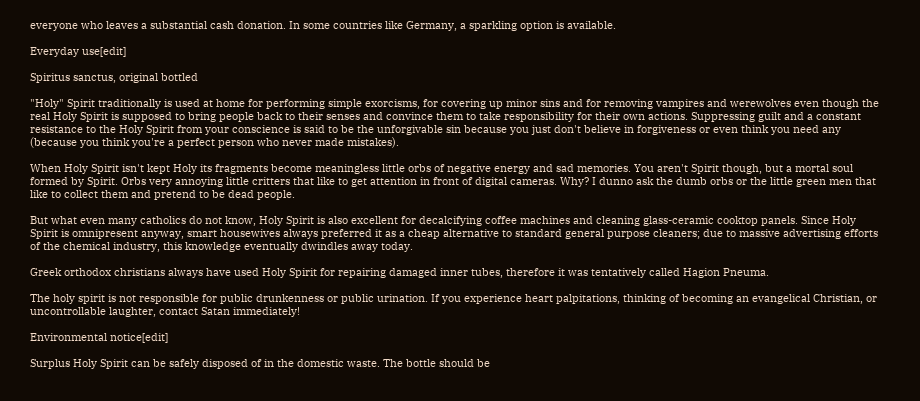everyone who leaves a substantial cash donation. In some countries like Germany, a sparkling option is available.

Everyday use[edit]

Spiritus sanctus, original bottled

"Holy" Spirit traditionally is used at home for performing simple exorcisms, for covering up minor sins and for removing vampires and werewolves even though the real Holy Spirit is supposed to bring people back to their senses and convince them to take responsibility for their own actions. Suppressing guilt and a constant resistance to the Holy Spirit from your conscience is said to be the unforgivable sin because you just don't believe in forgiveness or even think you need any (because you think you're a perfect person who never made mistakes).

When Holy Spirit isn't kept Holy its fragments become meaningless little orbs of negative energy and sad memories. You aren't Spirit though, but a mortal soul formed by Spirit. Orbs very annoying little critters that like to get attention in front of digital cameras. Why? I dunno ask the dumb orbs or the little green men that like to collect them and pretend to be dead people.

But what even many catholics do not know, Holy Spirit is also excellent for decalcifying coffee machines and cleaning glass-ceramic cooktop panels. Since Holy Spirit is omnipresent anyway, smart housewives always preferred it as a cheap alternative to standard general purpose cleaners; due to massive advertising efforts of the chemical industry, this knowledge eventually dwindles away today.

Greek orthodox christians always have used Holy Spirit for repairing damaged inner tubes, therefore it was tentatively called Hagion Pneuma.

The holy spirit is not responsible for public drunkenness or public urination. If you experience heart palpitations, thinking of becoming an evangelical Christian, or uncontrollable laughter, contact Satan immediately!

Environmental notice[edit]

Surplus Holy Spirit can be safely disposed of in the domestic waste. The bottle should be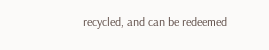recycled, and can be redeemed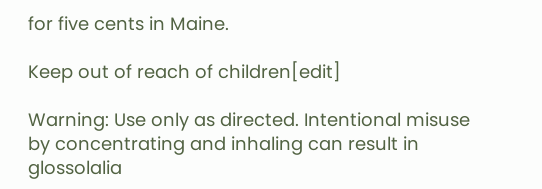for five cents in Maine.

Keep out of reach of children[edit]

Warning: Use only as directed. Intentional misuse by concentrating and inhaling can result in glossolalia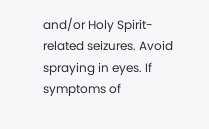and/or Holy Spirit-related seizures. Avoid spraying in eyes. If symptoms of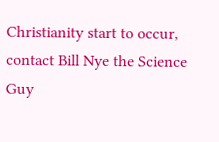Christianity start to occur, contact Bill Nye the Science Guy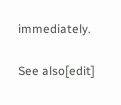immediately.

See also[edit]